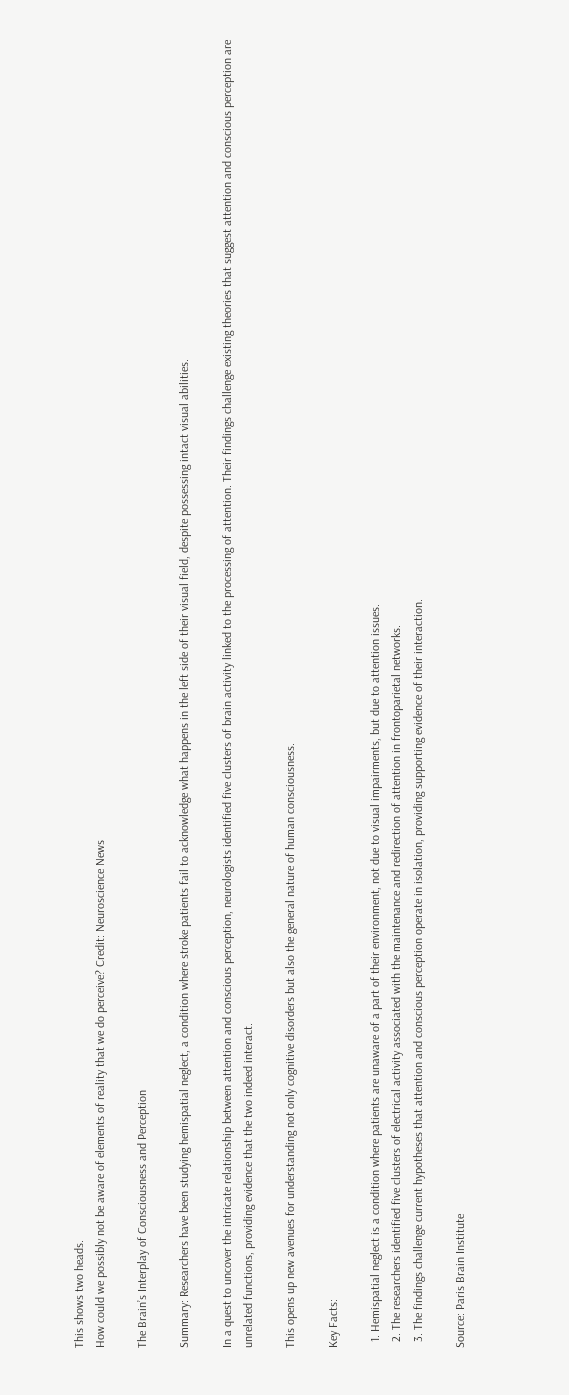This shows two heads.
How could we possibly not be aware of elements of reality that we do perceive? Credit: Neuroscience News

The Brain’s Interplay of Consciousness and Perception

Summary: Researchers have been studying hemispatial neglect, a condition where stroke patients fail to acknowledge what happens in the left side of their visual field, despite possessing intact visual abilities.

In a quest to uncover the intricate relationship between attention and conscious perception, neurologists identified five clusters of brain activity linked to the processing of attention. Their findings challenge existing theories that suggest attention and conscious perception are unrelated functions, providing evidence that the two indeed interact.

This opens up new avenues for understanding not only cognitive disorders but also the general nature of human consciousness.

Key Facts:

  1. Hemispatial neglect is a condition where patients are unaware of a part of their environment, not due to visual impairments, but due to attention issues.
  2. The researchers identified five clusters of electrical activity associated with the maintenance and redirection of attention in frontoparietal networks.
  3. The findings challenge current hypotheses that attention and conscious perception operate in isolation, providing supporting evidence of their interaction.

Source: Paris Brain Institute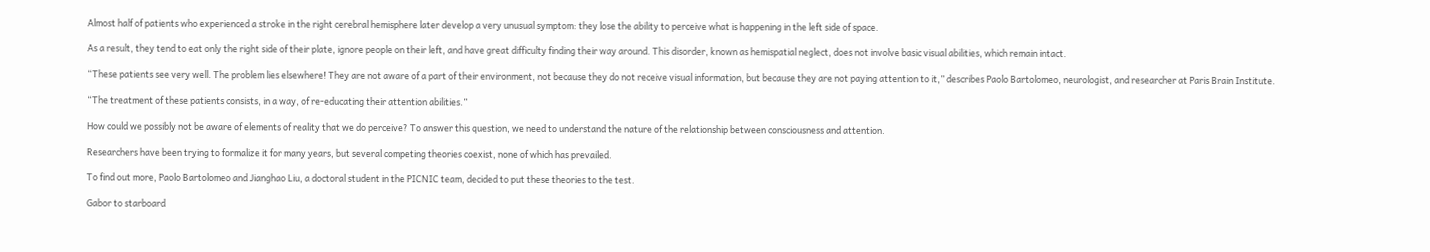Almost half of patients who experienced a stroke in the right cerebral hemisphere later develop a very unusual symptom: they lose the ability to perceive what is happening in the left side of space.

As a result, they tend to eat only the right side of their plate, ignore people on their left, and have great difficulty finding their way around. This disorder, known as hemispatial neglect, does not involve basic visual abilities, which remain intact.

“These patients see very well. The problem lies elsewhere! They are not aware of a part of their environment, not because they do not receive visual information, but because they are not paying attention to it,” describes Paolo Bartolomeo, neurologist, and researcher at Paris Brain Institute.

“The treatment of these patients consists, in a way, of re-educating their attention abilities.”

How could we possibly not be aware of elements of reality that we do perceive? To answer this question, we need to understand the nature of the relationship between consciousness and attention.

Researchers have been trying to formalize it for many years, but several competing theories coexist, none of which has prevailed.

To find out more, Paolo Bartolomeo and Jianghao Liu, a doctoral student in the PICNIC team, decided to put these theories to the test.

Gabor to starboard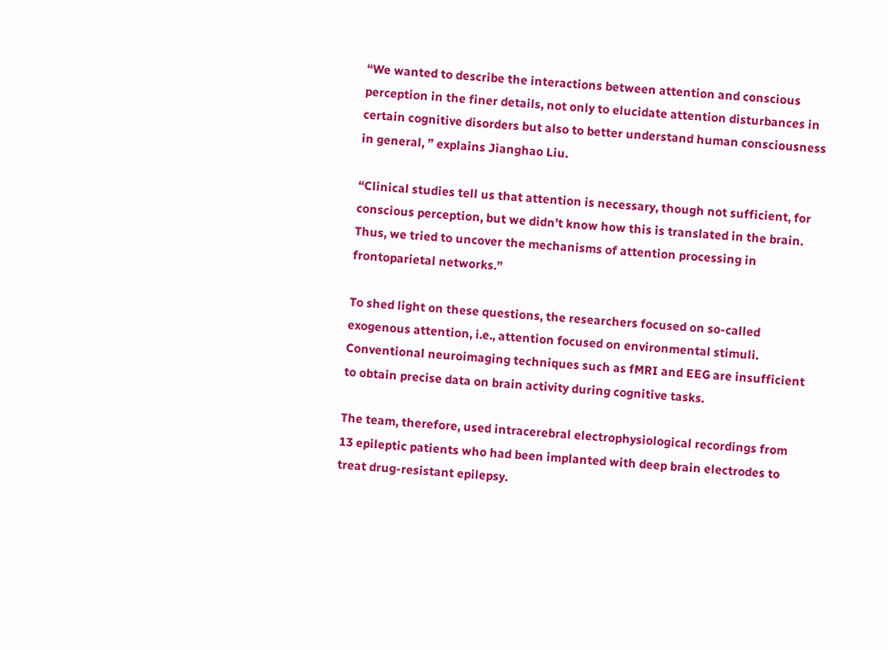“We wanted to describe the interactions between attention and conscious perception in the finer details, not only to elucidate attention disturbances in certain cognitive disorders but also to better understand human consciousness in general, ” explains Jianghao Liu.

“Clinical studies tell us that attention is necessary, though not sufficient, for conscious perception, but we didn’t know how this is translated in the brain. Thus, we tried to uncover the mechanisms of attention processing in frontoparietal networks.”

To shed light on these questions, the researchers focused on so-called exogenous attention, i.e., attention focused on environmental stimuli. Conventional neuroimaging techniques such as fMRI and EEG are insufficient to obtain precise data on brain activity during cognitive tasks.

The team, therefore, used intracerebral electrophysiological recordings from 13 epileptic patients who had been implanted with deep brain electrodes to treat drug-resistant epilepsy.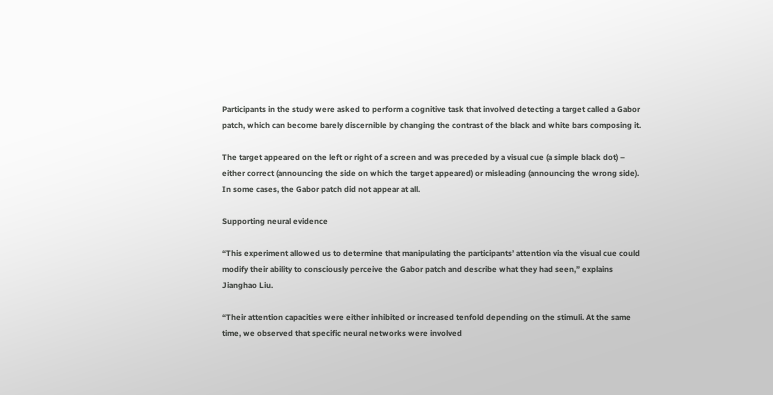Participants in the study were asked to perform a cognitive task that involved detecting a target called a Gabor patch, which can become barely discernible by changing the contrast of the black and white bars composing it.

The target appeared on the left or right of a screen and was preceded by a visual cue (a simple black dot) – either correct (announcing the side on which the target appeared) or misleading (announcing the wrong side). In some cases, the Gabor patch did not appear at all.

Supporting neural evidence

“This experiment allowed us to determine that manipulating the participants’ attention via the visual cue could modify their ability to consciously perceive the Gabor patch and describe what they had seen,” explains Jianghao Liu.

“Their attention capacities were either inhibited or increased tenfold depending on the stimuli. At the same time, we observed that specific neural networks were involved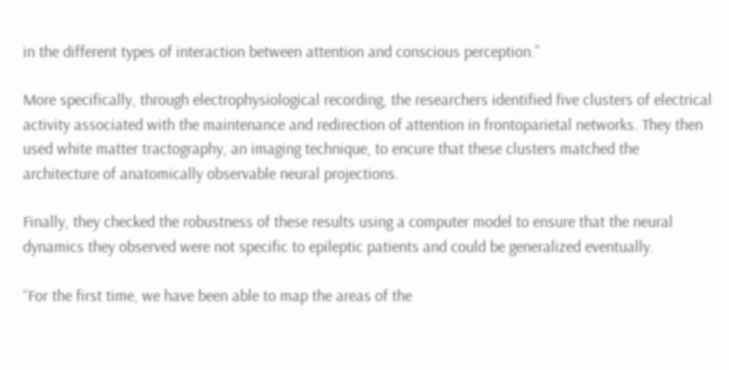in the different types of interaction between attention and conscious perception.”

More specifically, through electrophysiological recording, the researchers identified five clusters of electrical activity associated with the maintenance and redirection of attention in frontoparietal networks. They then used white matter tractography, an imaging technique, to encure that these clusters matched the architecture of anatomically observable neural projections.

Finally, they checked the robustness of these results using a computer model to ensure that the neural dynamics they observed were not specific to epileptic patients and could be generalized eventually.

“For the first time, we have been able to map the areas of the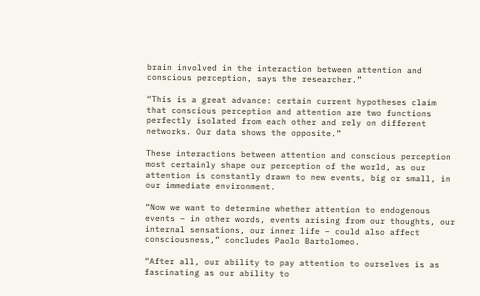brain involved in the interaction between attention and conscious perception, says the researcher.”

“This is a great advance: certain current hypotheses claim that conscious perception and attention are two functions perfectly isolated from each other and rely on different networks. Our data shows the opposite.”

These interactions between attention and conscious perception most certainly shape our perception of the world, as our attention is constantly drawn to new events, big or small, in our immediate environment.

“Now we want to determine whether attention to endogenous events – in other words, events arising from our thoughts, our internal sensations, our inner life – could also affect consciousness,” concludes Paolo Bartolomeo.

“After all, our ability to pay attention to ourselves is as fascinating as our ability to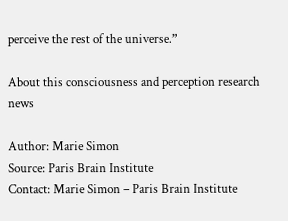perceive the rest of the universe.”

About this consciousness and perception research news

Author: Marie Simon
Source: Paris Brain Institute
Contact: Marie Simon – Paris Brain Institute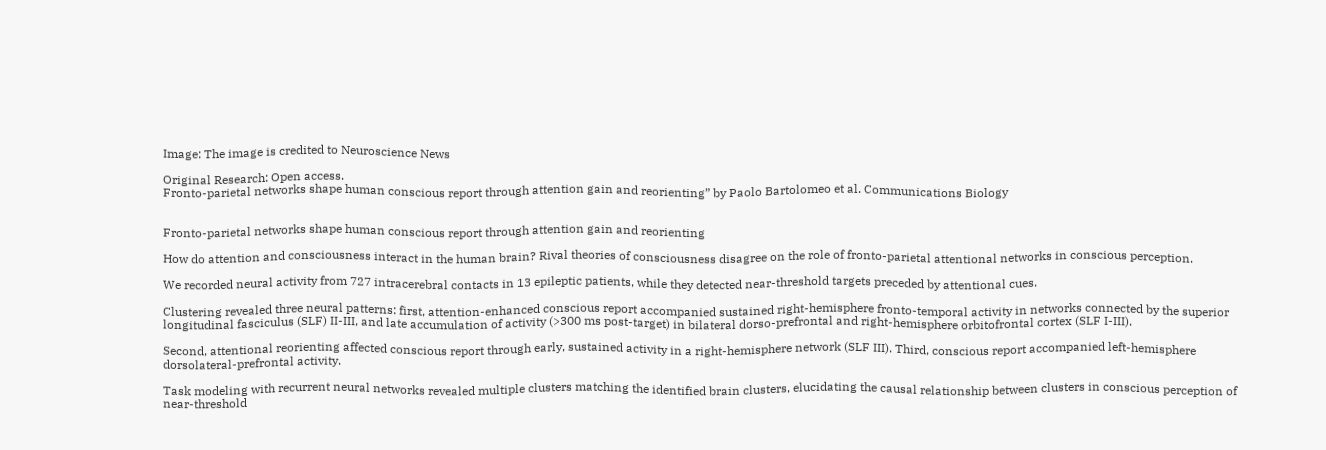Image: The image is credited to Neuroscience News

Original Research: Open access.
Fronto-parietal networks shape human conscious report through attention gain and reorienting” by Paolo Bartolomeo et al. Communications Biology


Fronto-parietal networks shape human conscious report through attention gain and reorienting

How do attention and consciousness interact in the human brain? Rival theories of consciousness disagree on the role of fronto-parietal attentional networks in conscious perception.

We recorded neural activity from 727 intracerebral contacts in 13 epileptic patients, while they detected near-threshold targets preceded by attentional cues.

Clustering revealed three neural patterns: first, attention-enhanced conscious report accompanied sustained right-hemisphere fronto-temporal activity in networks connected by the superior longitudinal fasciculus (SLF) II-III, and late accumulation of activity (>300 ms post-target) in bilateral dorso-prefrontal and right-hemisphere orbitofrontal cortex (SLF I-III).

Second, attentional reorienting affected conscious report through early, sustained activity in a right-hemisphere network (SLF III). Third, conscious report accompanied left-hemisphere dorsolateral-prefrontal activity.

Task modeling with recurrent neural networks revealed multiple clusters matching the identified brain clusters, elucidating the causal relationship between clusters in conscious perception of near-threshold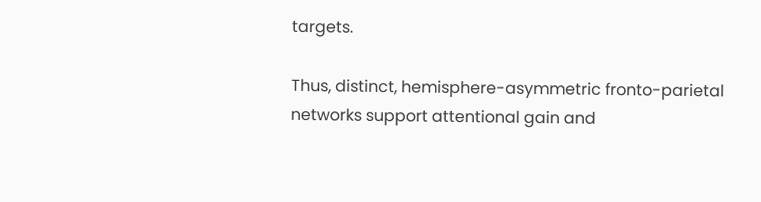targets.

Thus, distinct, hemisphere-asymmetric fronto-parietal networks support attentional gain and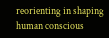reorienting in shaping human conscious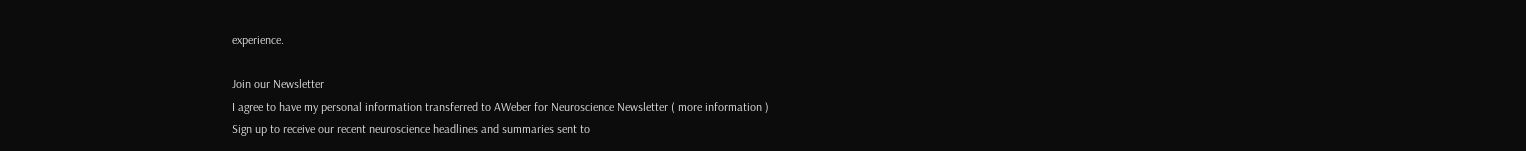experience.

Join our Newsletter
I agree to have my personal information transferred to AWeber for Neuroscience Newsletter ( more information )
Sign up to receive our recent neuroscience headlines and summaries sent to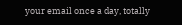your email once a day, totally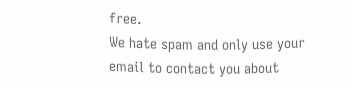free.
We hate spam and only use your email to contact you about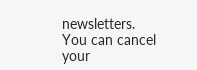newsletters. You can cancel your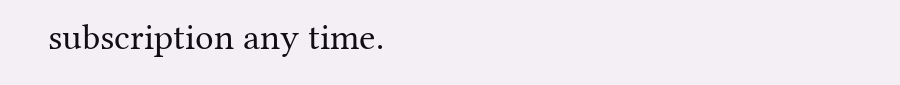subscription any time.